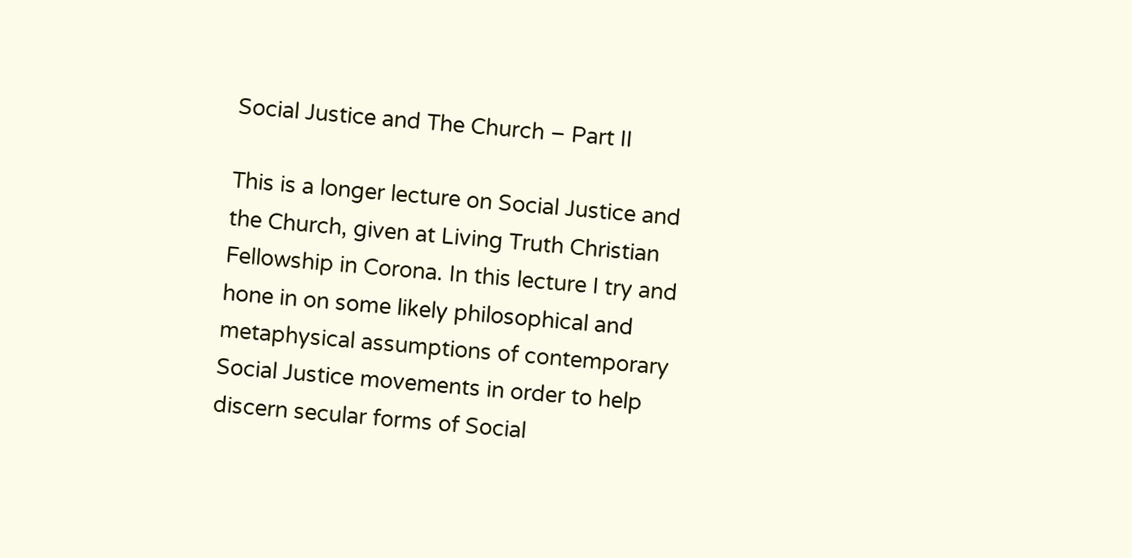Social Justice and The Church – Part II

This is a longer lecture on Social Justice and the Church, given at Living Truth Christian Fellowship in Corona. In this lecture I try and hone in on some likely philosophical and metaphysical assumptions of contemporary Social Justice movements in order to help discern secular forms of Social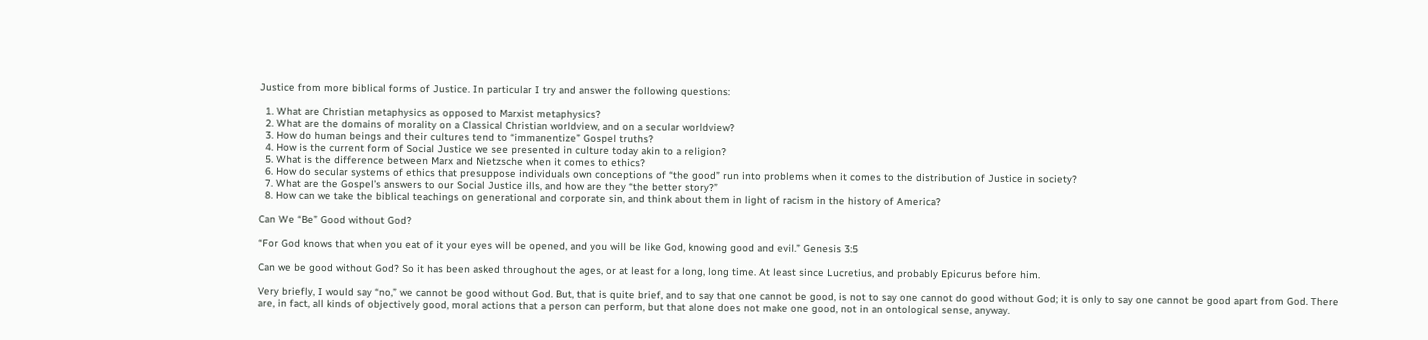Justice from more biblical forms of Justice. In particular I try and answer the following questions:

  1. What are Christian metaphysics as opposed to Marxist metaphysics?
  2. What are the domains of morality on a Classical Christian worldview, and on a secular worldview?
  3. How do human beings and their cultures tend to “immanentize” Gospel truths?
  4. How is the current form of Social Justice we see presented in culture today akin to a religion?
  5. What is the difference between Marx and Nietzsche when it comes to ethics?
  6. How do secular systems of ethics that presuppose individuals own conceptions of “the good” run into problems when it comes to the distribution of Justice in society?
  7. What are the Gospel’s answers to our Social Justice ills, and how are they “the better story?”
  8. How can we take the biblical teachings on generational and corporate sin, and think about them in light of racism in the history of America?

Can We “Be” Good without God?

“For God knows that when you eat of it your eyes will be opened, and you will be like God, knowing good and evil.” Genesis 3:5

Can we be good without God? So it has been asked throughout the ages, or at least for a long, long time. At least since Lucretius, and probably Epicurus before him.

Very briefly, I would say “no,” we cannot be good without God. But, that is quite brief, and to say that one cannot be good, is not to say one cannot do good without God; it is only to say one cannot be good apart from God. There are, in fact, all kinds of objectively good, moral actions that a person can perform, but that alone does not make one good, not in an ontological sense, anyway.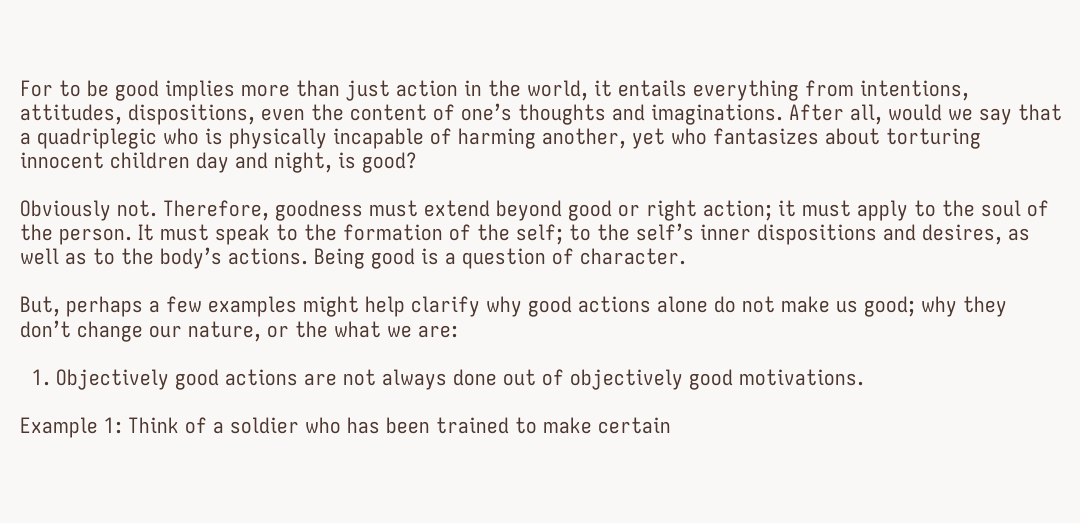For to be good implies more than just action in the world, it entails everything from intentions, attitudes, dispositions, even the content of one’s thoughts and imaginations. After all, would we say that a quadriplegic who is physically incapable of harming another, yet who fantasizes about torturing innocent children day and night, is good?

Obviously not. Therefore, goodness must extend beyond good or right action; it must apply to the soul of the person. It must speak to the formation of the self; to the self’s inner dispositions and desires, as well as to the body’s actions. Being good is a question of character.

But, perhaps a few examples might help clarify why good actions alone do not make us good; why they don’t change our nature, or the what we are:

  1. Objectively good actions are not always done out of objectively good motivations.

Example 1: Think of a soldier who has been trained to make certain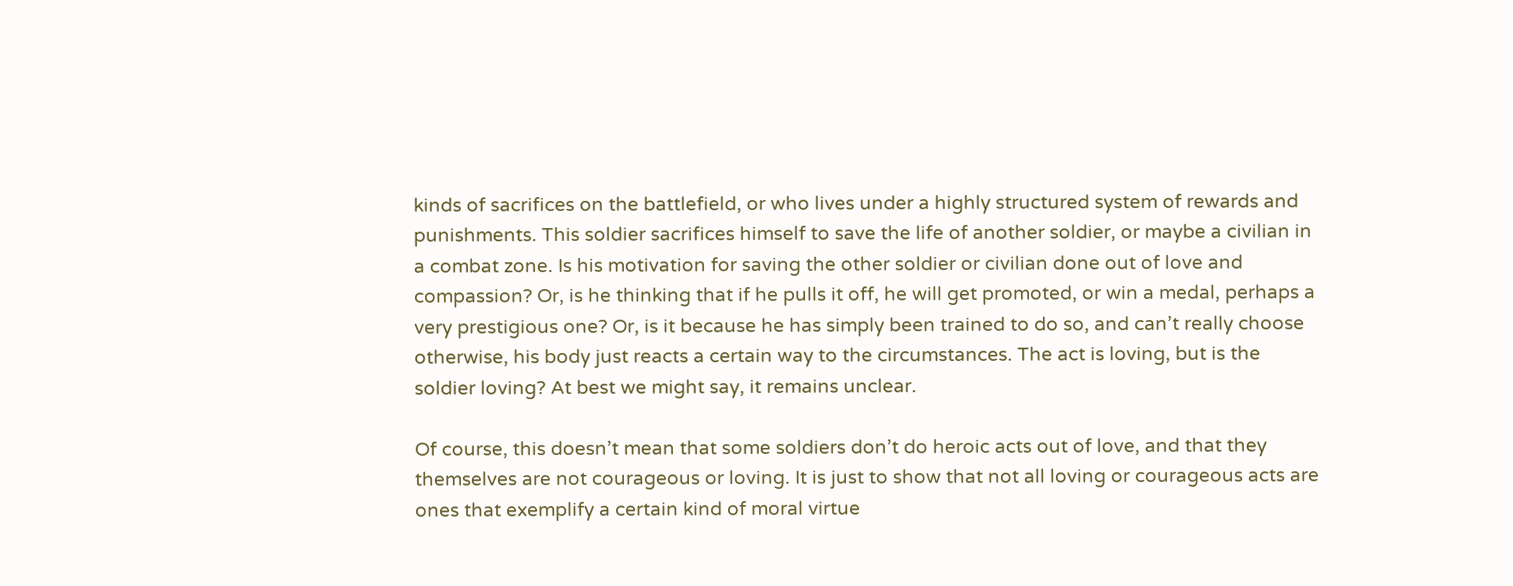kinds of sacrifices on the battlefield, or who lives under a highly structured system of rewards and punishments. This soldier sacrifices himself to save the life of another soldier, or maybe a civilian in a combat zone. Is his motivation for saving the other soldier or civilian done out of love and compassion? Or, is he thinking that if he pulls it off, he will get promoted, or win a medal, perhaps a very prestigious one? Or, is it because he has simply been trained to do so, and can’t really choose otherwise, his body just reacts a certain way to the circumstances. The act is loving, but is the soldier loving? At best we might say, it remains unclear.

Of course, this doesn’t mean that some soldiers don’t do heroic acts out of love, and that they themselves are not courageous or loving. It is just to show that not all loving or courageous acts are ones that exemplify a certain kind of moral virtue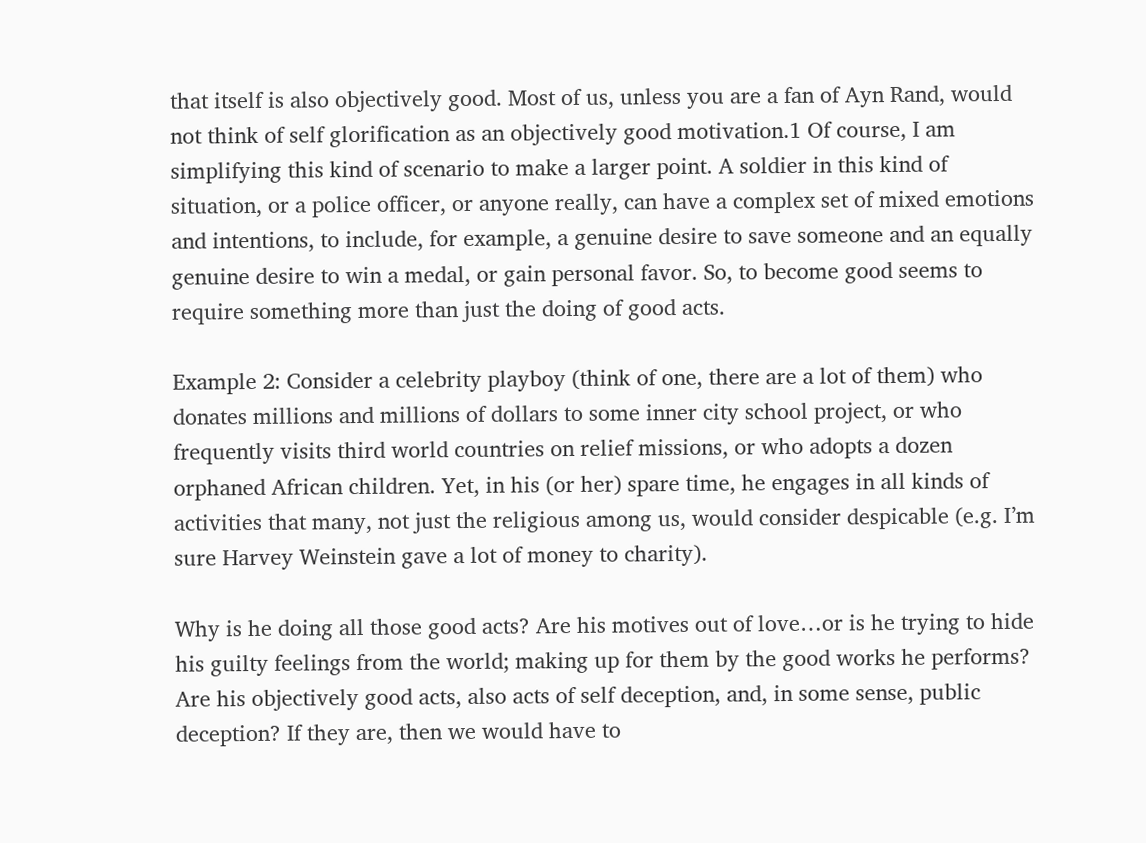that itself is also objectively good. Most of us, unless you are a fan of Ayn Rand, would not think of self glorification as an objectively good motivation.1 Of course, I am simplifying this kind of scenario to make a larger point. A soldier in this kind of situation, or a police officer, or anyone really, can have a complex set of mixed emotions and intentions, to include, for example, a genuine desire to save someone and an equally genuine desire to win a medal, or gain personal favor. So, to become good seems to require something more than just the doing of good acts.

Example 2: Consider a celebrity playboy (think of one, there are a lot of them) who donates millions and millions of dollars to some inner city school project, or who frequently visits third world countries on relief missions, or who adopts a dozen orphaned African children. Yet, in his (or her) spare time, he engages in all kinds of activities that many, not just the religious among us, would consider despicable (e.g. I’m sure Harvey Weinstein gave a lot of money to charity).

Why is he doing all those good acts? Are his motives out of love…or is he trying to hide his guilty feelings from the world; making up for them by the good works he performs? Are his objectively good acts, also acts of self deception, and, in some sense, public deception? If they are, then we would have to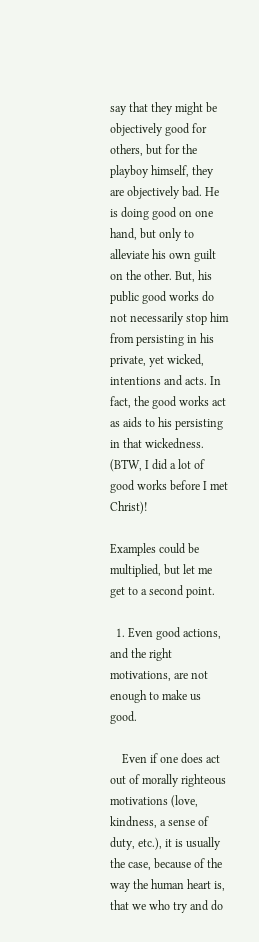say that they might be objectively good for others, but for the playboy himself, they are objectively bad. He is doing good on one hand, but only to alleviate his own guilt on the other. But, his public good works do not necessarily stop him from persisting in his private, yet wicked, intentions and acts. In fact, the good works act as aids to his persisting in that wickedness. (BTW, I did a lot of good works before I met Christ)!

Examples could be multiplied, but let me get to a second point.

  1. Even good actions, and the right motivations, are not enough to make us good.

    Even if one does act out of morally righteous motivations (love, kindness, a sense of duty, etc.), it is usually the case, because of the way the human heart is, that we who try and do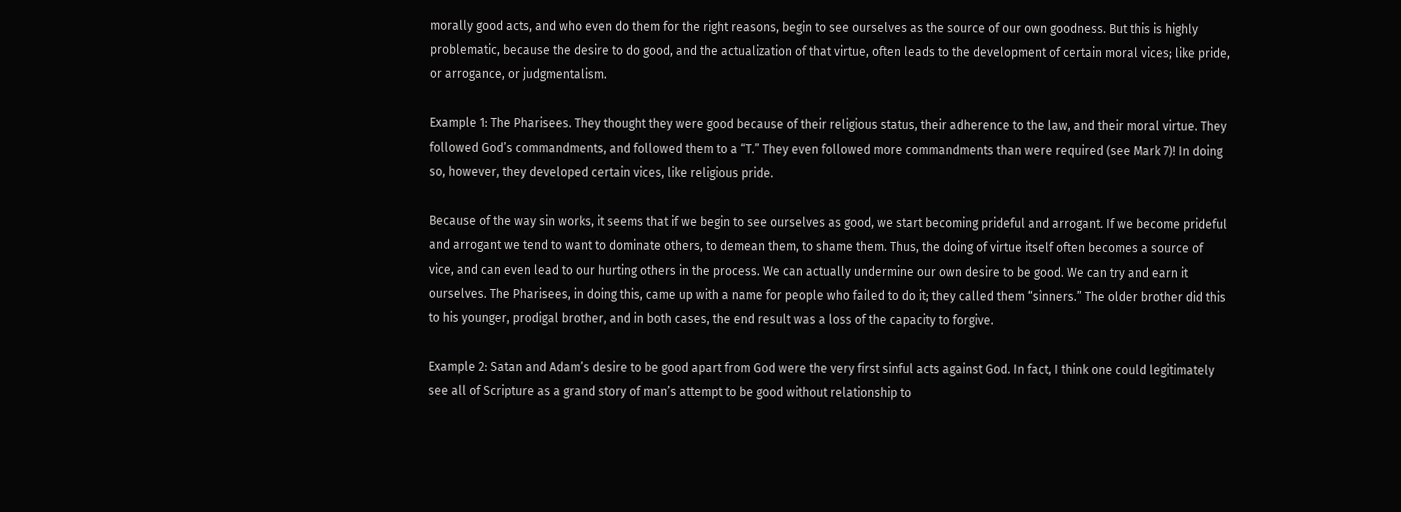morally good acts, and who even do them for the right reasons, begin to see ourselves as the source of our own goodness. But this is highly problematic, because the desire to do good, and the actualization of that virtue, often leads to the development of certain moral vices; like pride, or arrogance, or judgmentalism.

Example 1: The Pharisees. They thought they were good because of their religious status, their adherence to the law, and their moral virtue. They followed God’s commandments, and followed them to a “T.” They even followed more commandments than were required (see Mark 7)! In doing so, however, they developed certain vices, like religious pride.

Because of the way sin works, it seems that if we begin to see ourselves as good, we start becoming prideful and arrogant. If we become prideful and arrogant we tend to want to dominate others, to demean them, to shame them. Thus, the doing of virtue itself often becomes a source of vice, and can even lead to our hurting others in the process. We can actually undermine our own desire to be good. We can try and earn it ourselves. The Pharisees, in doing this, came up with a name for people who failed to do it; they called them “sinners.” The older brother did this to his younger, prodigal brother, and in both cases, the end result was a loss of the capacity to forgive.

Example 2: Satan and Adam’s desire to be good apart from God were the very first sinful acts against God. In fact, I think one could legitimately see all of Scripture as a grand story of man’s attempt to be good without relationship to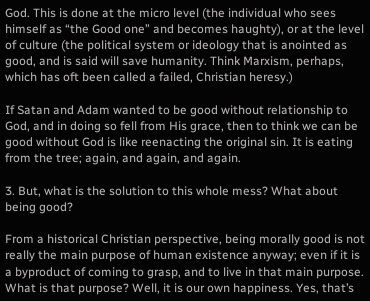God. This is done at the micro level (the individual who sees himself as “the Good one” and becomes haughty), or at the level of culture (the political system or ideology that is anointed as good, and is said will save humanity. Think Marxism, perhaps, which has oft been called a failed, Christian heresy.)

If Satan and Adam wanted to be good without relationship to God, and in doing so fell from His grace, then to think we can be good without God is like reenacting the original sin. It is eating from the tree; again, and again, and again.

3. But, what is the solution to this whole mess? What about being good?

From a historical Christian perspective, being morally good is not really the main purpose of human existence anyway; even if it is a byproduct of coming to grasp, and to live in that main purpose. What is that purpose? Well, it is our own happiness. Yes, that’s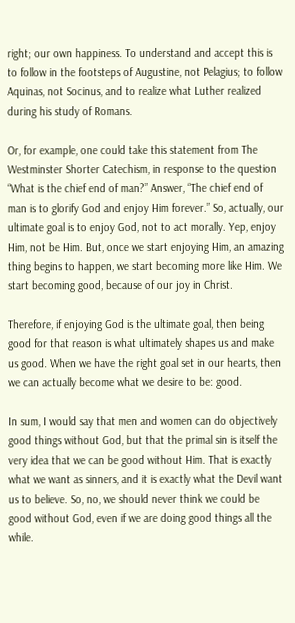right; our own happiness. To understand and accept this is to follow in the footsteps of Augustine, not Pelagius; to follow Aquinas, not Socinus, and to realize what Luther realized during his study of Romans.

Or, for example, one could take this statement from The Westminster Shorter Catechism, in response to the question “What is the chief end of man?” Answer, “The chief end of man is to glorify God and enjoy Him forever.” So, actually, our ultimate goal is to enjoy God, not to act morally. Yep, enjoy Him, not be Him. But, once we start enjoying Him, an amazing thing begins to happen, we start becoming more like Him. We start becoming good, because of our joy in Christ.

Therefore, if enjoying God is the ultimate goal, then being good for that reason is what ultimately shapes us and make us good. When we have the right goal set in our hearts, then we can actually become what we desire to be: good.

In sum, I would say that men and women can do objectively good things without God, but that the primal sin is itself the very idea that we can be good without Him. That is exactly what we want as sinners, and it is exactly what the Devil want us to believe. So, no, we should never think we could be good without God, even if we are doing good things all the while.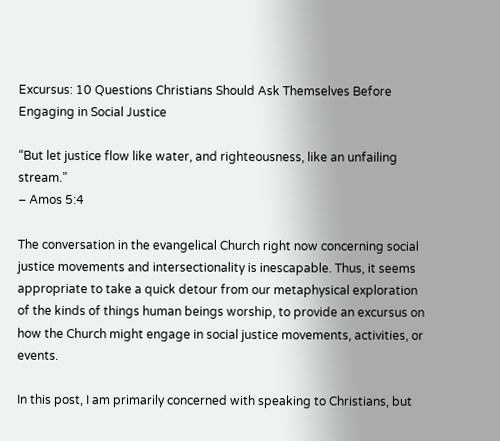Excursus: 10 Questions Christians Should Ask Themselves Before Engaging in Social Justice

“But let justice flow like water, and righteousness, like an unfailing stream.”
– Amos 5:4

The conversation in the evangelical Church right now concerning social justice movements and intersectionality is inescapable. Thus, it seems appropriate to take a quick detour from our metaphysical exploration of the kinds of things human beings worship, to provide an excursus on how the Church might engage in social justice movements, activities, or events.

In this post, I am primarily concerned with speaking to Christians, but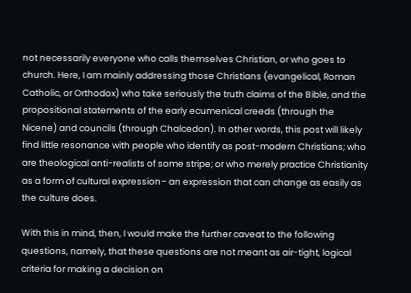not necessarily everyone who calls themselves Christian, or who goes to church. Here, I am mainly addressing those Christians (evangelical, Roman Catholic, or Orthodox) who take seriously the truth claims of the Bible, and the propositional statements of the early ecumenical creeds (through the Nicene) and councils (through Chalcedon). In other words, this post will likely find little resonance with people who identify as post-modern Christians; who are theological anti-realists of some stripe; or who merely practice Christianity as a form of cultural expression– an expression that can change as easily as the culture does.

With this in mind, then, I would make the further caveat to the following questions, namely, that these questions are not meant as air-tight, logical criteria for making a decision on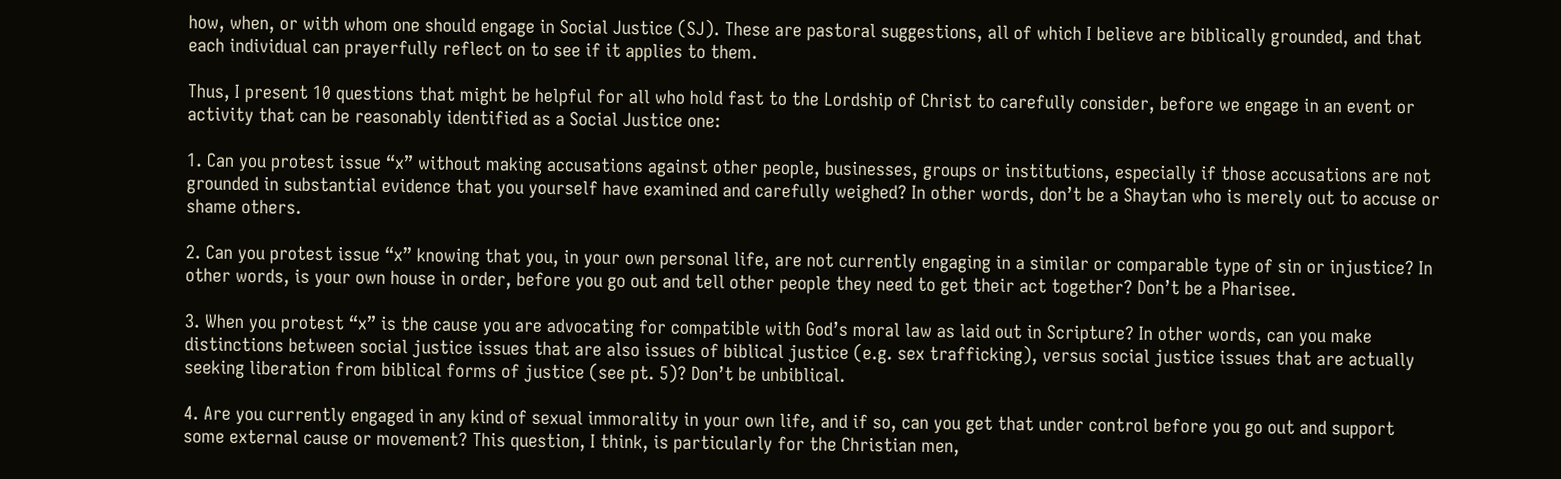how, when, or with whom one should engage in Social Justice (SJ). These are pastoral suggestions, all of which I believe are biblically grounded, and that each individual can prayerfully reflect on to see if it applies to them.

Thus, I present 10 questions that might be helpful for all who hold fast to the Lordship of Christ to carefully consider, before we engage in an event or activity that can be reasonably identified as a Social Justice one:

1. Can you protest issue “x” without making accusations against other people, businesses, groups or institutions, especially if those accusations are not grounded in substantial evidence that you yourself have examined and carefully weighed? In other words, don’t be a Shaytan who is merely out to accuse or shame others.

2. Can you protest issue “x” knowing that you, in your own personal life, are not currently engaging in a similar or comparable type of sin or injustice? In other words, is your own house in order, before you go out and tell other people they need to get their act together? Don’t be a Pharisee.

3. When you protest “x” is the cause you are advocating for compatible with God’s moral law as laid out in Scripture? In other words, can you make distinctions between social justice issues that are also issues of biblical justice (e.g. sex trafficking), versus social justice issues that are actually seeking liberation from biblical forms of justice (see pt. 5)? Don’t be unbiblical.

4. Are you currently engaged in any kind of sexual immorality in your own life, and if so, can you get that under control before you go out and support some external cause or movement? This question, I think, is particularly for the Christian men,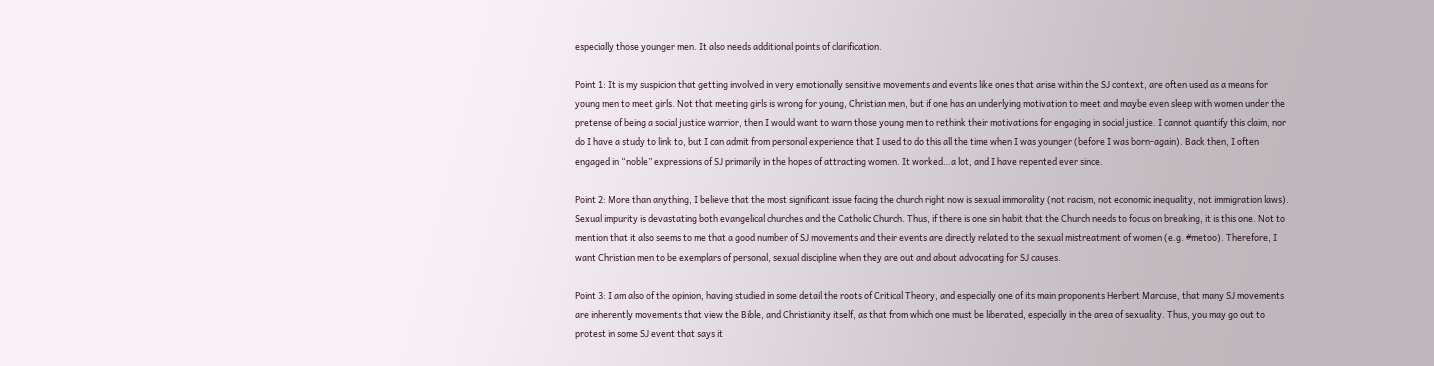especially those younger men. It also needs additional points of clarification.

Point 1: It is my suspicion that getting involved in very emotionally sensitive movements and events like ones that arise within the SJ context, are often used as a means for young men to meet girls. Not that meeting girls is wrong for young, Christian men, but if one has an underlying motivation to meet and maybe even sleep with women under the pretense of being a social justice warrior, then I would want to warn those young men to rethink their motivations for engaging in social justice. I cannot quantify this claim, nor do I have a study to link to, but I can admit from personal experience that I used to do this all the time when I was younger (before I was born-again). Back then, I often engaged in “noble” expressions of SJ primarily in the hopes of attracting women. It worked…a lot, and I have repented ever since.

Point 2: More than anything, I believe that the most significant issue facing the church right now is sexual immorality (not racism, not economic inequality, not immigration laws). Sexual impurity is devastating both evangelical churches and the Catholic Church. Thus, if there is one sin habit that the Church needs to focus on breaking, it is this one. Not to mention that it also seems to me that a good number of SJ movements and their events are directly related to the sexual mistreatment of women (e.g. #metoo). Therefore, I want Christian men to be exemplars of personal, sexual discipline when they are out and about advocating for SJ causes.

Point 3: I am also of the opinion, having studied in some detail the roots of Critical Theory, and especially one of its main proponents Herbert Marcuse, that many SJ movements are inherently movements that view the Bible, and Christianity itself, as that from which one must be liberated, especially in the area of sexuality. Thus, you may go out to protest in some SJ event that says it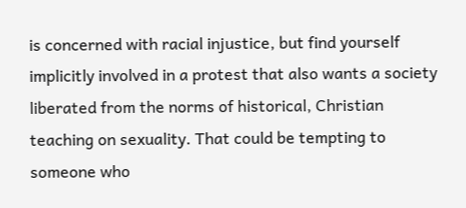is concerned with racial injustice, but find yourself implicitly involved in a protest that also wants a society liberated from the norms of historical, Christian teaching on sexuality. That could be tempting to someone who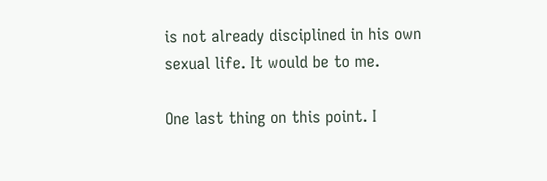is not already disciplined in his own sexual life. It would be to me.

One last thing on this point. I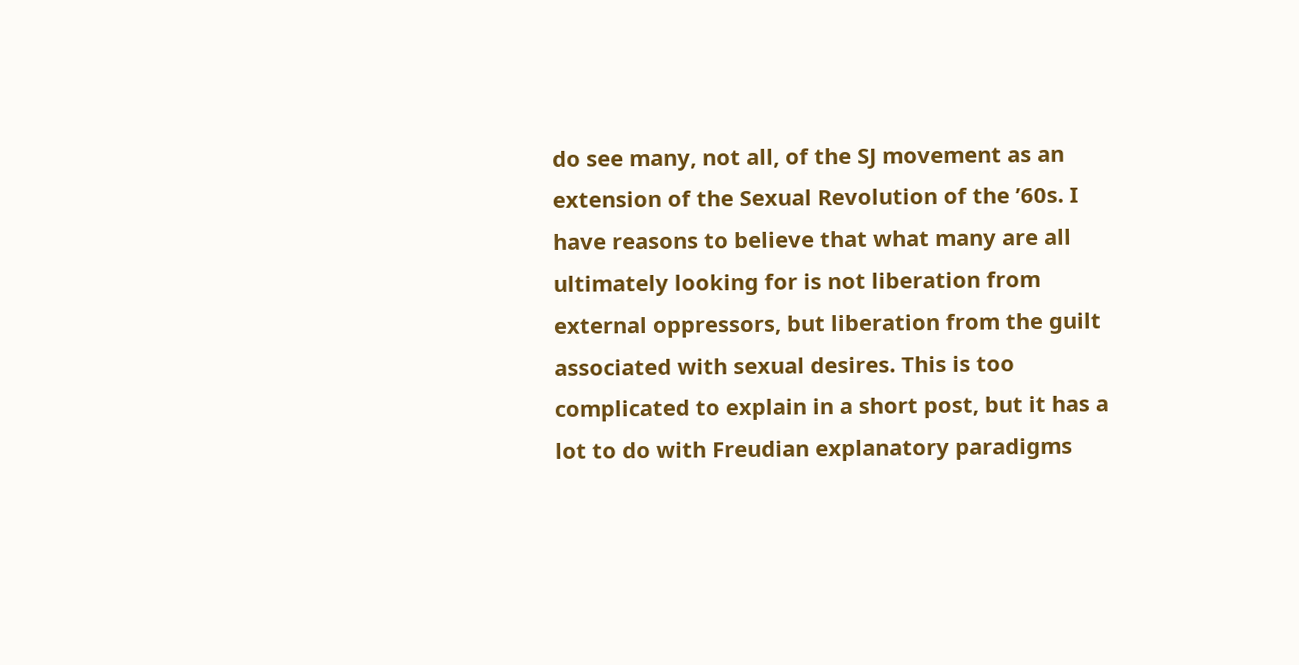do see many, not all, of the SJ movement as an extension of the Sexual Revolution of the ’60s. I have reasons to believe that what many are all ultimately looking for is not liberation from external oppressors, but liberation from the guilt associated with sexual desires. This is too complicated to explain in a short post, but it has a lot to do with Freudian explanatory paradigms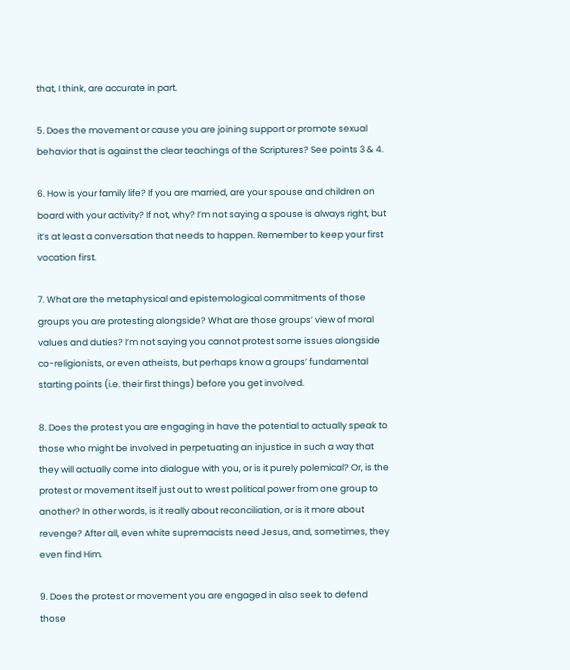that, I think, are accurate in part.

5. Does the movement or cause you are joining support or promote sexual behavior that is against the clear teachings of the Scriptures? See points 3 & 4.

6. How is your family life? If you are married, are your spouse and children on board with your activity? If not, why? I’m not saying a spouse is always right, but it’s at least a conversation that needs to happen. Remember to keep your first vocation first.

7. What are the metaphysical and epistemological commitments of those groups you are protesting alongside? What are those groups’ view of moral values and duties? I’m not saying you cannot protest some issues alongside co-religionists, or even atheists, but perhaps know a groups’ fundamental starting points (i.e. their first things) before you get involved.

8. Does the protest you are engaging in have the potential to actually speak to those who might be involved in perpetuating an injustice in such a way that they will actually come into dialogue with you, or is it purely polemical? Or, is the protest or movement itself just out to wrest political power from one group to another? In other words, is it really about reconciliation, or is it more about revenge? After all, even white supremacists need Jesus, and, sometimes, they even find Him.

9. Does the protest or movement you are engaged in also seek to defend those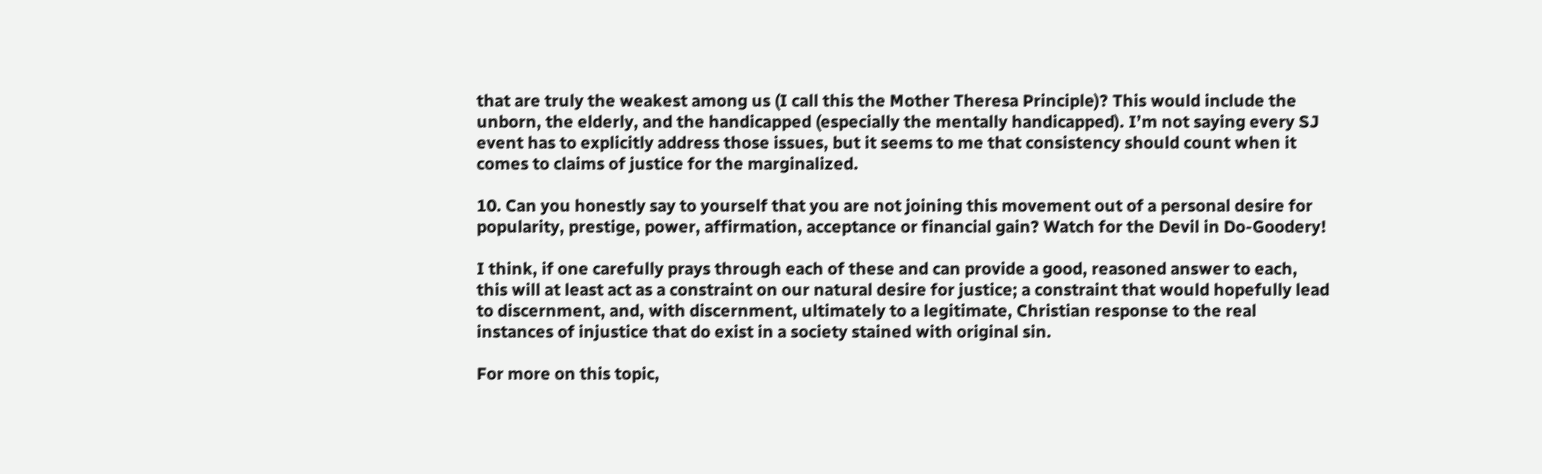that are truly the weakest among us (I call this the Mother Theresa Principle)? This would include the unborn, the elderly, and the handicapped (especially the mentally handicapped). I’m not saying every SJ event has to explicitly address those issues, but it seems to me that consistency should count when it comes to claims of justice for the marginalized.

10. Can you honestly say to yourself that you are not joining this movement out of a personal desire for popularity, prestige, power, affirmation, acceptance or financial gain? Watch for the Devil in Do-Goodery!

I think, if one carefully prays through each of these and can provide a good, reasoned answer to each, this will at least act as a constraint on our natural desire for justice; a constraint that would hopefully lead to discernment, and, with discernment, ultimately to a legitimate, Christian response to the real instances of injustice that do exist in a society stained with original sin.

For more on this topic,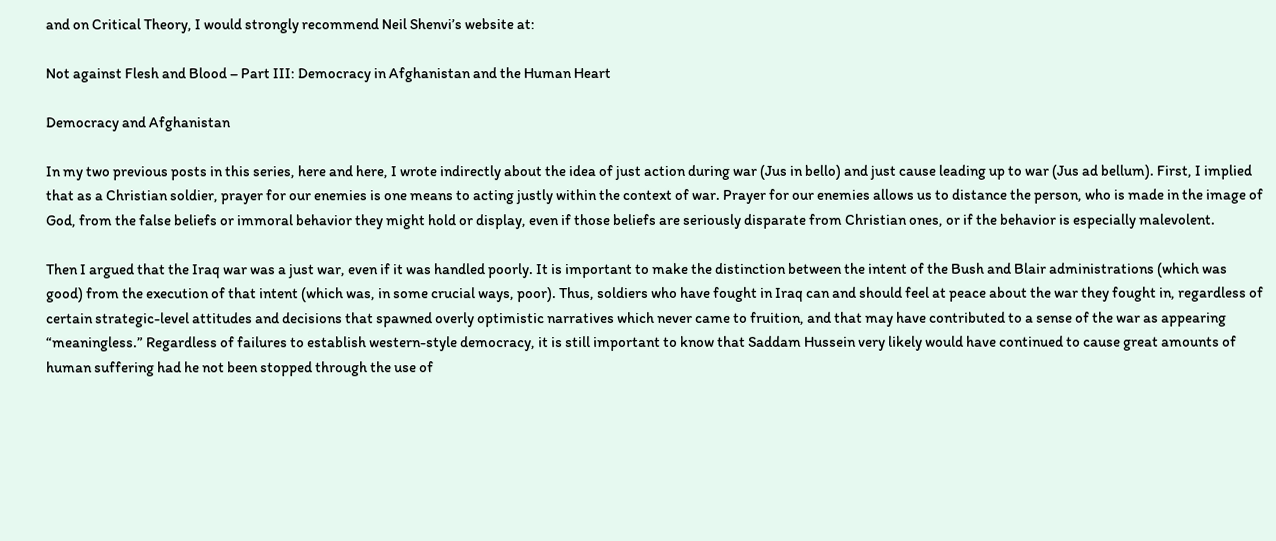and on Critical Theory, I would strongly recommend Neil Shenvi’s website at:

Not against Flesh and Blood – Part III: Democracy in Afghanistan and the Human Heart

Democracy and Afghanistan

In my two previous posts in this series, here and here, I wrote indirectly about the idea of just action during war (Jus in bello) and just cause leading up to war (Jus ad bellum). First, I implied that as a Christian soldier, prayer for our enemies is one means to acting justly within the context of war. Prayer for our enemies allows us to distance the person, who is made in the image of God, from the false beliefs or immoral behavior they might hold or display, even if those beliefs are seriously disparate from Christian ones, or if the behavior is especially malevolent.

Then I argued that the Iraq war was a just war, even if it was handled poorly. It is important to make the distinction between the intent of the Bush and Blair administrations (which was good) from the execution of that intent (which was, in some crucial ways, poor). Thus, soldiers who have fought in Iraq can and should feel at peace about the war they fought in, regardless of certain strategic-level attitudes and decisions that spawned overly optimistic narratives which never came to fruition, and that may have contributed to a sense of the war as appearing “meaningless.” Regardless of failures to establish western-style democracy, it is still important to know that Saddam Hussein very likely would have continued to cause great amounts of human suffering had he not been stopped through the use of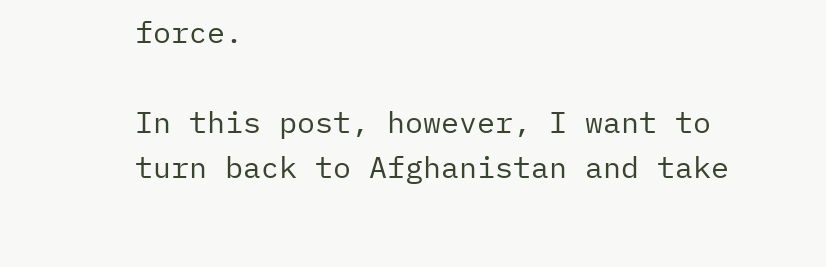force.

In this post, however, I want to turn back to Afghanistan and take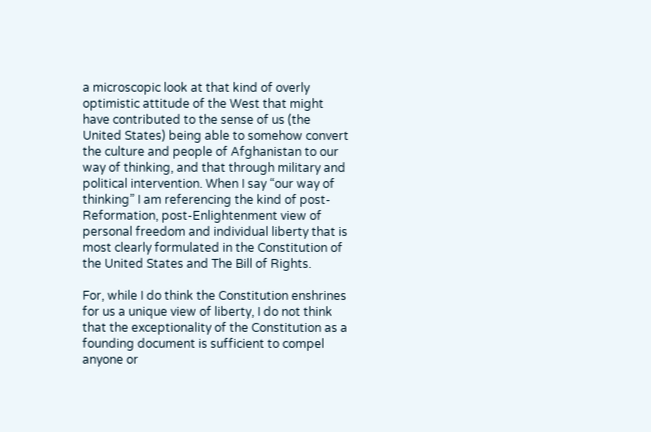a microscopic look at that kind of overly optimistic attitude of the West that might have contributed to the sense of us (the United States) being able to somehow convert the culture and people of Afghanistan to our way of thinking, and that through military and political intervention. When I say “our way of thinking” I am referencing the kind of post-Reformation, post-Enlightenment view of personal freedom and individual liberty that is most clearly formulated in the Constitution of the United States and The Bill of Rights.

For, while I do think the Constitution enshrines for us a unique view of liberty, I do not think that the exceptionality of the Constitution as a founding document is sufficient to compel anyone or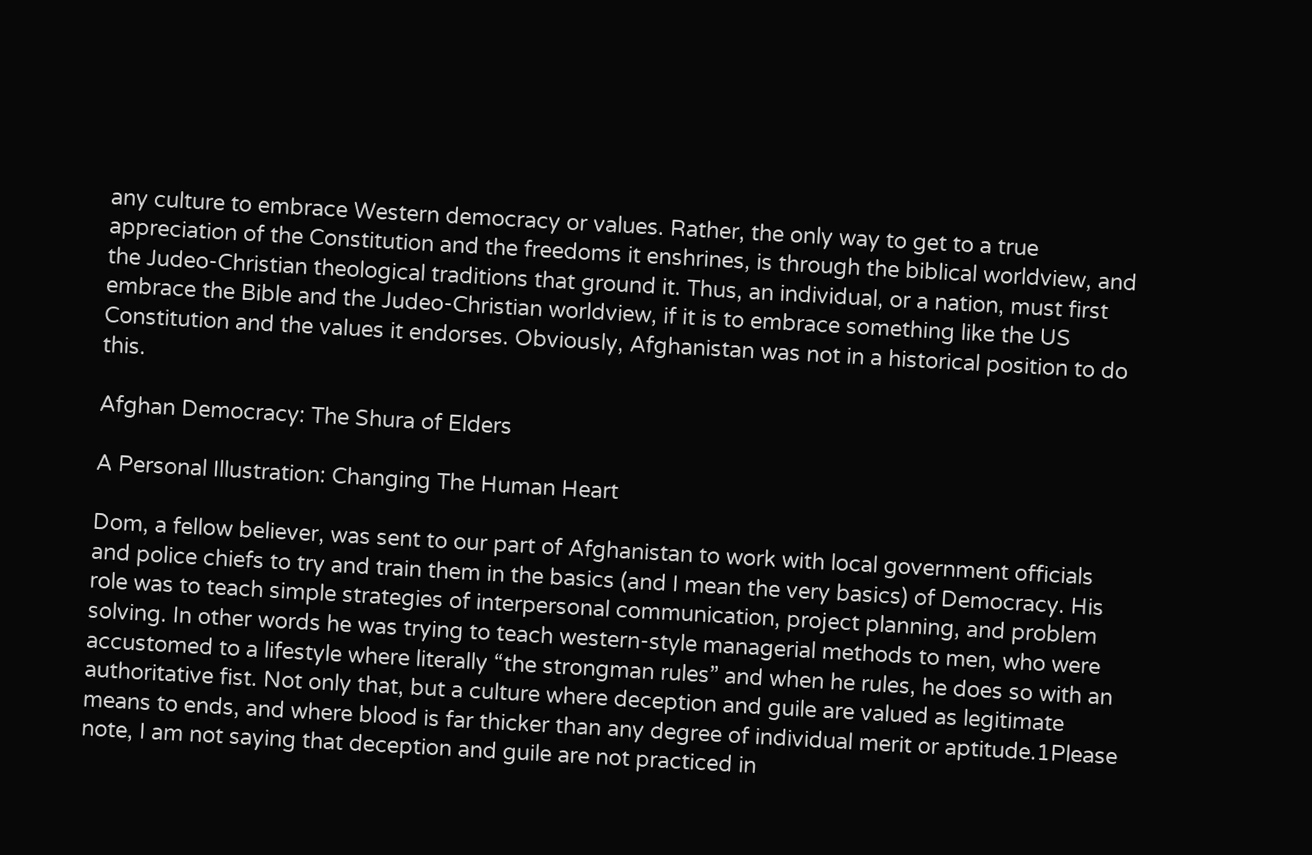any culture to embrace Western democracy or values. Rather, the only way to get to a true appreciation of the Constitution and the freedoms it enshrines, is through the biblical worldview, and the Judeo-Christian theological traditions that ground it. Thus, an individual, or a nation, must first embrace the Bible and the Judeo-Christian worldview, if it is to embrace something like the US Constitution and the values it endorses. Obviously, Afghanistan was not in a historical position to do this.

Afghan Democracy: The Shura of Elders

A Personal Illustration: Changing The Human Heart

Dom, a fellow believer, was sent to our part of Afghanistan to work with local government officials and police chiefs to try and train them in the basics (and I mean the very basics) of Democracy. His role was to teach simple strategies of interpersonal communication, project planning, and problem solving. In other words he was trying to teach western-style managerial methods to men, who were accustomed to a lifestyle where literally “the strongman rules” and when he rules, he does so with an authoritative fist. Not only that, but a culture where deception and guile are valued as legitimate means to ends, and where blood is far thicker than any degree of individual merit or aptitude.1Please note, I am not saying that deception and guile are not practiced in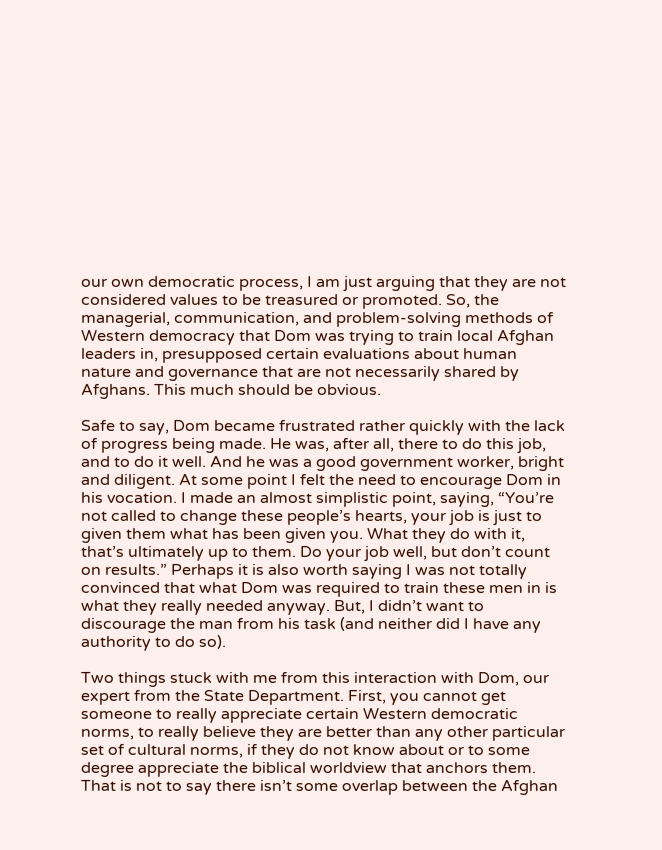our own democratic process, I am just arguing that they are not considered values to be treasured or promoted. So, the managerial, communication, and problem-solving methods of Western democracy that Dom was trying to train local Afghan leaders in, presupposed certain evaluations about human nature and governance that are not necessarily shared by Afghans. This much should be obvious.

Safe to say, Dom became frustrated rather quickly with the lack of progress being made. He was, after all, there to do this job, and to do it well. And he was a good government worker, bright and diligent. At some point I felt the need to encourage Dom in his vocation. I made an almost simplistic point, saying, “You’re not called to change these people’s hearts, your job is just to given them what has been given you. What they do with it, that’s ultimately up to them. Do your job well, but don’t count on results.” Perhaps it is also worth saying I was not totally convinced that what Dom was required to train these men in is what they really needed anyway. But, I didn’t want to discourage the man from his task (and neither did I have any authority to do so).

Two things stuck with me from this interaction with Dom, our expert from the State Department. First, you cannot get someone to really appreciate certain Western democratic norms, to really believe they are better than any other particular set of cultural norms, if they do not know about or to some degree appreciate the biblical worldview that anchors them. That is not to say there isn’t some overlap between the Afghan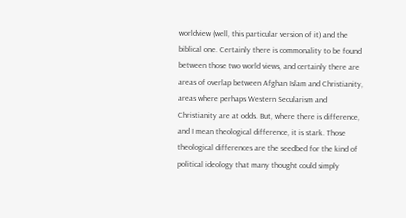worldview (well, this particular version of it) and the biblical one. Certainly there is commonality to be found between those two world views, and certainly there are areas of overlap between Afghan Islam and Christianity, areas where perhaps Western Secularism and Christianity are at odds. But, where there is difference, and I mean theological difference, it is stark. Those theological differences are the seedbed for the kind of political ideology that many thought could simply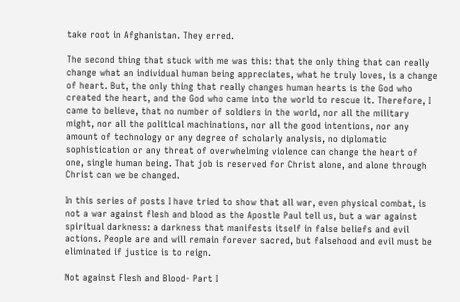take root in Afghanistan. They erred.

The second thing that stuck with me was this: that the only thing that can really change what an individual human being appreciates, what he truly loves, is a change of heart. But, the only thing that really changes human hearts is the God who created the heart, and the God who came into the world to rescue it. Therefore, I came to believe, that no number of soldiers in the world, nor all the military might, nor all the political machinations, nor all the good intentions, nor any amount of technology or any degree of scholarly analysis, no diplomatic sophistication or any threat of overwhelming violence can change the heart of one, single human being. That job is reserved for Christ alone, and alone through Christ can we be changed.

In this series of posts I have tried to show that all war, even physical combat, is not a war against flesh and blood as the Apostle Paul tell us, but a war against spiritual darkness: a darkness that manifests itself in false beliefs and evil actions. People are and will remain forever sacred, but falsehood and evil must be eliminated if justice is to reign.

Not against Flesh and Blood- Part I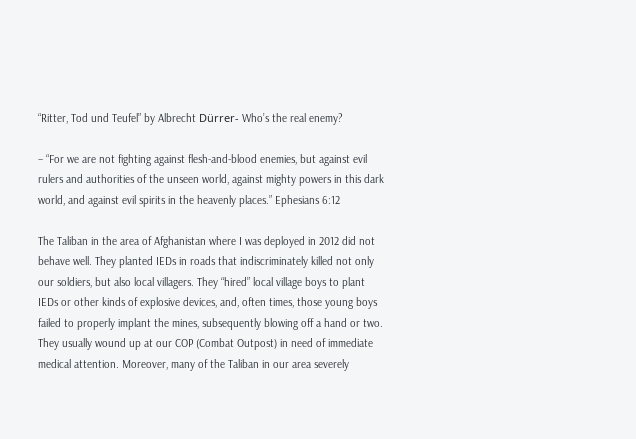“Ritter, Tod und Teufel” by Albrecht Dürrer- Who’s the real enemy?

– “For we are not fighting against flesh-and-blood enemies, but against evil rulers and authorities of the unseen world, against mighty powers in this dark  world, and against evil spirits in the heavenly places.” Ephesians 6:12

The Taliban in the area of Afghanistan where I was deployed in 2012 did not behave well. They planted IEDs in roads that indiscriminately killed not only our soldiers, but also local villagers. They “hired” local village boys to plant IEDs or other kinds of explosive devices, and, often times, those young boys failed to properly implant the mines, subsequently blowing off a hand or two. They usually wound up at our COP (Combat Outpost) in need of immediate medical attention. Moreover, many of the Taliban in our area severely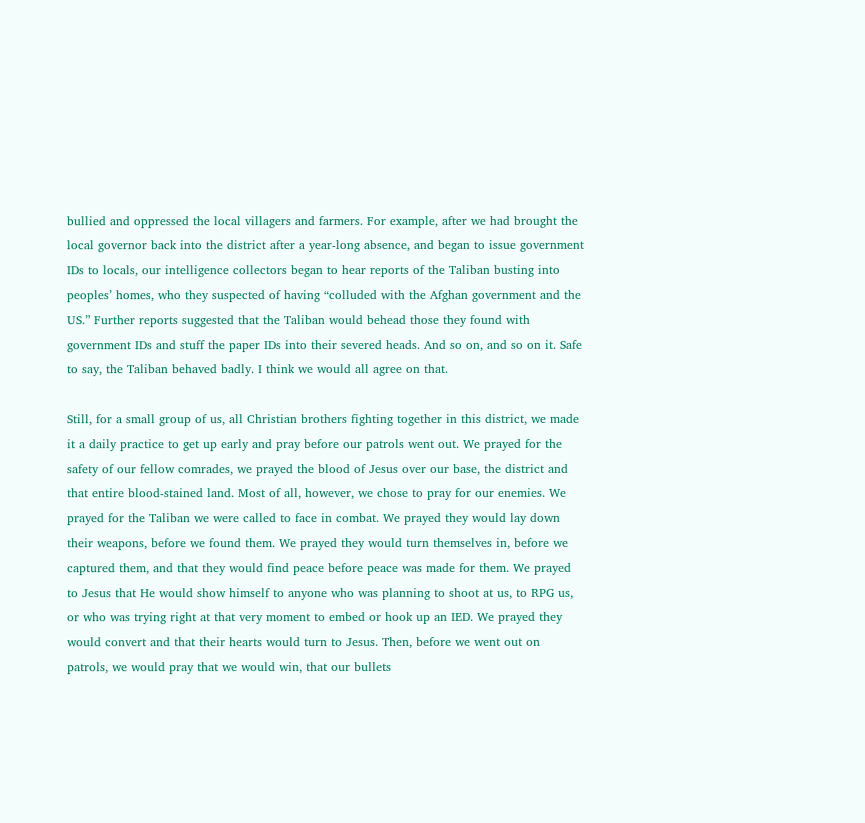bullied and oppressed the local villagers and farmers. For example, after we had brought the local governor back into the district after a year-long absence, and began to issue government IDs to locals, our intelligence collectors began to hear reports of the Taliban busting into peoples’ homes, who they suspected of having “colluded with the Afghan government and the US.” Further reports suggested that the Taliban would behead those they found with government IDs and stuff the paper IDs into their severed heads. And so on, and so on it. Safe to say, the Taliban behaved badly. I think we would all agree on that.

Still, for a small group of us, all Christian brothers fighting together in this district, we made it a daily practice to get up early and pray before our patrols went out. We prayed for the safety of our fellow comrades, we prayed the blood of Jesus over our base, the district and that entire blood-stained land. Most of all, however, we chose to pray for our enemies. We prayed for the Taliban we were called to face in combat. We prayed they would lay down their weapons, before we found them. We prayed they would turn themselves in, before we captured them, and that they would find peace before peace was made for them. We prayed to Jesus that He would show himself to anyone who was planning to shoot at us, to RPG us, or who was trying right at that very moment to embed or hook up an IED. We prayed they would convert and that their hearts would turn to Jesus. Then, before we went out on patrols, we would pray that we would win, that our bullets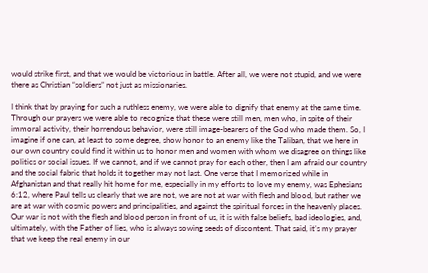would strike first, and that we would be victorious in battle. After all, we were not stupid, and we were there as Christian “soldiers” not just as missionaries.

I think that by praying for such a ruthless enemy, we were able to dignify that enemy at the same time. Through our prayers we were able to recognize that these were still men, men who, in spite of their immoral activity, their horrendous behavior, were still image-bearers of the God who made them. So, I imagine if one can, at least to some degree, show honor to an enemy like the Taliban, that we here in our own country could find it within us to honor men and women with whom we disagree on things like politics or social issues. If we cannot, and if we cannot pray for each other, then I am afraid our country and the social fabric that holds it together may not last. One verse that I memorized while in Afghanistan and that really hit home for me, especially in my efforts to love my enemy, was Ephesians 6:12, where Paul tells us clearly that we are not, we are not at war with flesh and blood, but rather we are at war with cosmic powers and principalities, and against the spiritual forces in the heavenly places. Our war is not with the flesh and blood person in front of us, it is with false beliefs, bad ideologies, and, ultimately, with the Father of lies, who is always sowing seeds of discontent. That said, it’s my prayer that we keep the real enemy in our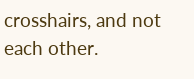crosshairs, and not each other.